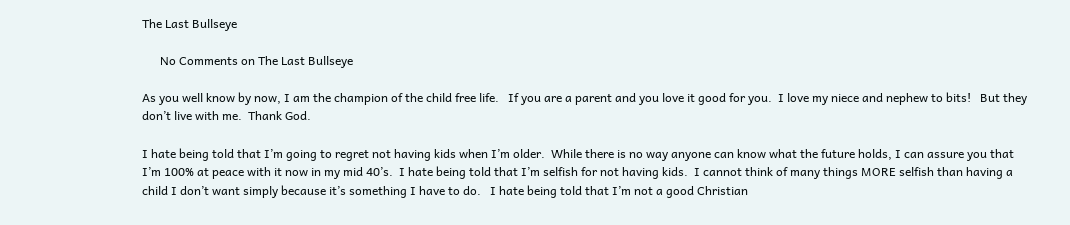The Last Bullseye

      No Comments on The Last Bullseye

As you well know by now, I am the champion of the child free life.   If you are a parent and you love it good for you.  I love my niece and nephew to bits!   But they don’t live with me.  Thank God.

I hate being told that I’m going to regret not having kids when I’m older.  While there is no way anyone can know what the future holds, I can assure you that I’m 100% at peace with it now in my mid 40’s.  I hate being told that I’m selfish for not having kids.  I cannot think of many things MORE selfish than having a child I don’t want simply because it’s something I have to do.   I hate being told that I’m not a good Christian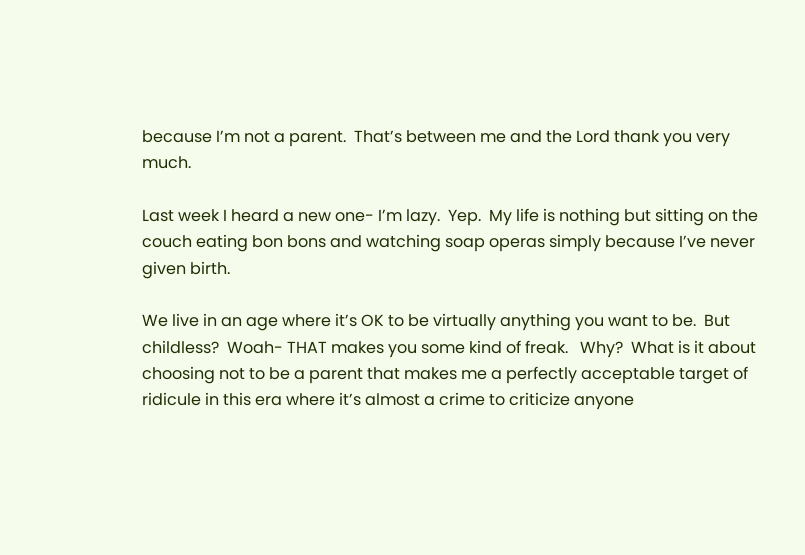because I’m not a parent.  That’s between me and the Lord thank you very much.

Last week I heard a new one- I’m lazy.  Yep.  My life is nothing but sitting on the couch eating bon bons and watching soap operas simply because I’ve never given birth.

We live in an age where it’s OK to be virtually anything you want to be.  But childless?  Woah- THAT makes you some kind of freak.   Why?  What is it about choosing not to be a parent that makes me a perfectly acceptable target of ridicule in this era where it’s almost a crime to criticize anyone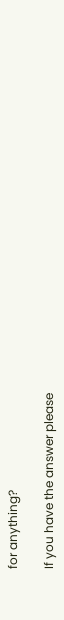for anything?

If you have the answer please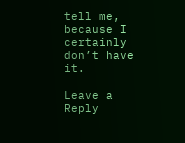tell me, because I certainly don’t have it.

Leave a Reply